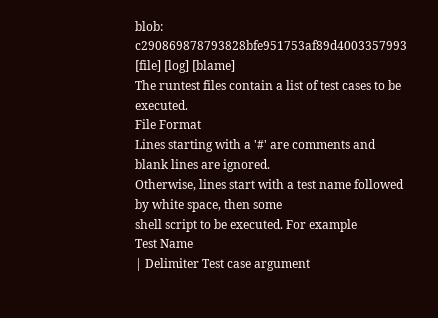blob: c290869878793828bfe951753af89d4003357993 [file] [log] [blame]
The runtest files contain a list of test cases to be executed.
File Format
Lines starting with a '#' are comments and blank lines are ignored.
Otherwise, lines start with a test name followed by white space, then some
shell script to be executed. For example
Test Name
| Delimiter Test case argument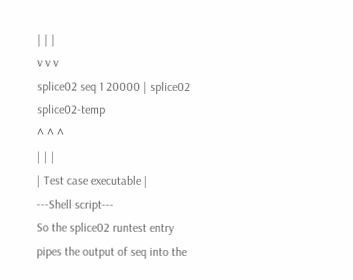| | |
v v v
splice02 seq 1 20000 | splice02 splice02-temp
^ ^ ^
| | |
| Test case executable |
---Shell script---
So the splice02 runtest entry pipes the output of seq into the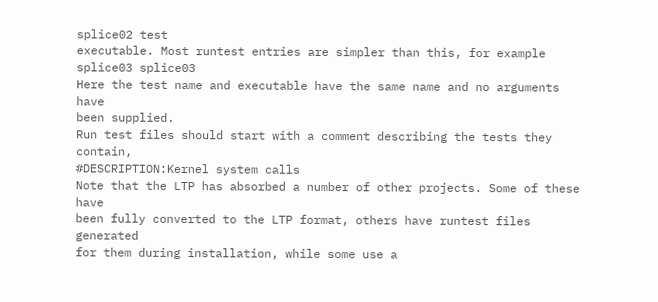splice02 test
executable. Most runtest entries are simpler than this, for example
splice03 splice03
Here the test name and executable have the same name and no arguments have
been supplied.
Run test files should start with a comment describing the tests they contain,
#DESCRIPTION:Kernel system calls
Note that the LTP has absorbed a number of other projects. Some of these have
been fully converted to the LTP format, others have runtest files generated
for them during installation, while some use a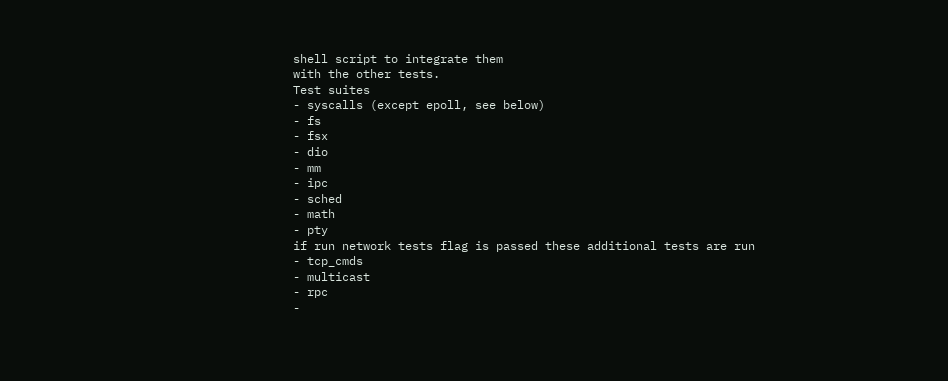shell script to integrate them
with the other tests.
Test suites
- syscalls (except epoll, see below)
- fs
- fsx
- dio
- mm
- ipc
- sched
- math
- pty
if run network tests flag is passed these additional tests are run
- tcp_cmds
- multicast
- rpc
-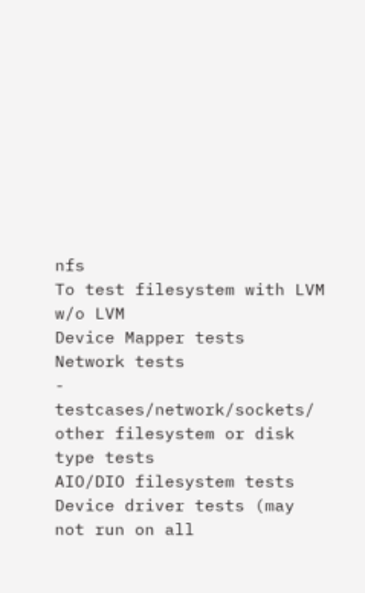nfs
To test filesystem with LVM
w/o LVM
Device Mapper tests
Network tests
- testcases/network/sockets/
other filesystem or disk type tests
AIO/DIO filesystem tests
Device driver tests (may not run on all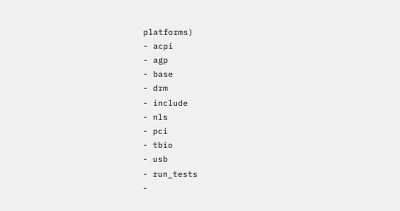platforms)
- acpi
- agp
- base
- drm
- include
- nls
- pci
- tbio
- usb
- run_tests
-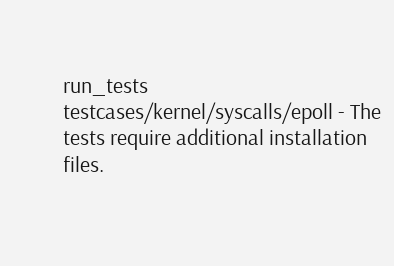run_tests
testcases/kernel/syscalls/epoll - The tests require additional installation files.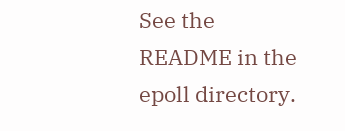See the README in the epoll directory.